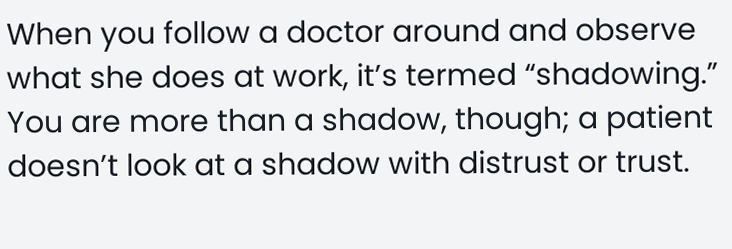When you follow a doctor around and observe what she does at work, it’s termed “shadowing.” You are more than a shadow, though; a patient doesn’t look at a shadow with distrust or trust.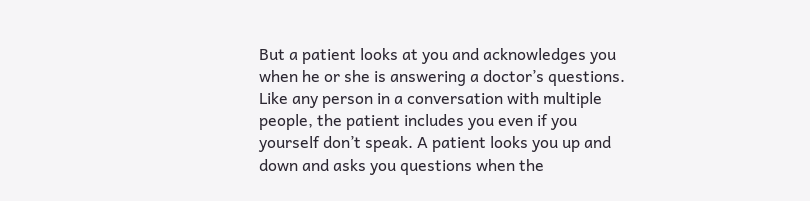But a patient looks at you and acknowledges you when he or she is answering a doctor’s questions. Like any person in a conversation with multiple people, the patient includes you even if you yourself don’t speak. A patient looks you up and down and asks you questions when the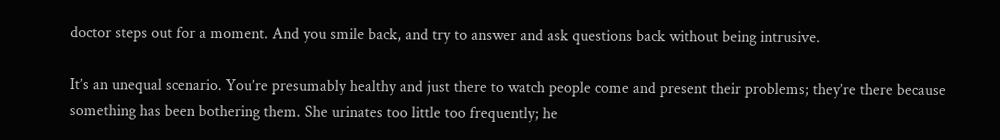doctor steps out for a moment. And you smile back, and try to answer and ask questions back without being intrusive.

It’s an unequal scenario. You’re presumably healthy and just there to watch people come and present their problems; they’re there because something has been bothering them. She urinates too little too frequently; he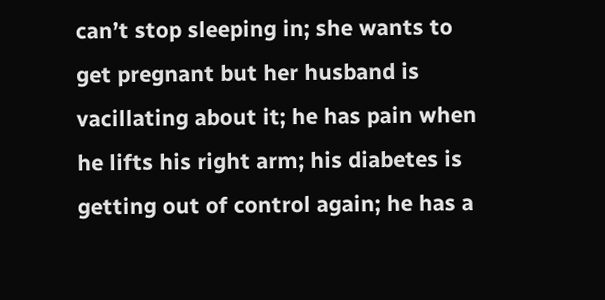can’t stop sleeping in; she wants to get pregnant but her husband is vacillating about it; he has pain when he lifts his right arm; his diabetes is getting out of control again; he has a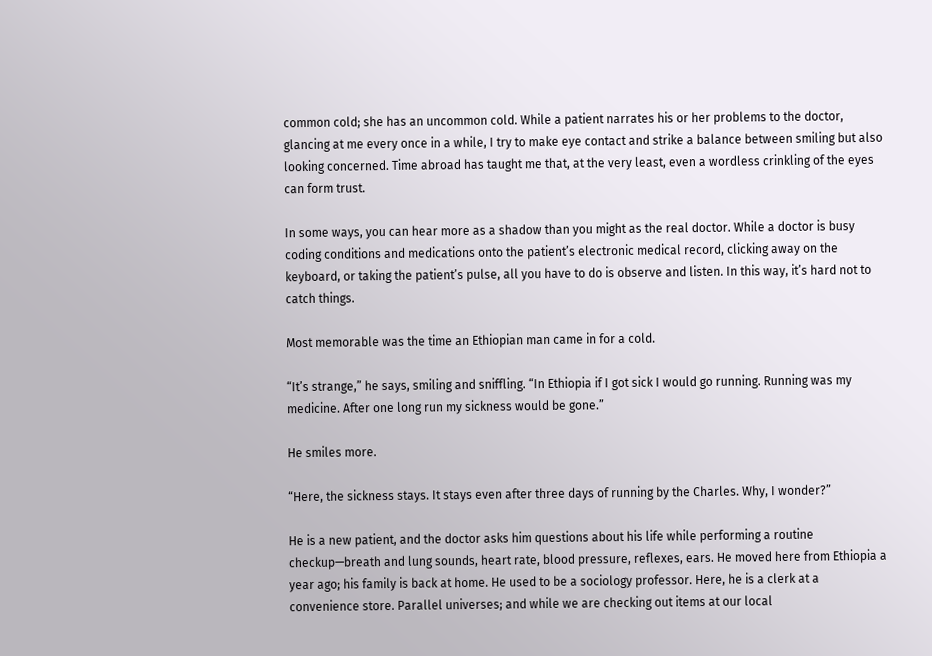common cold; she has an uncommon cold. While a patient narrates his or her problems to the doctor, glancing at me every once in a while, I try to make eye contact and strike a balance between smiling but also looking concerned. Time abroad has taught me that, at the very least, even a wordless crinkling of the eyes can form trust.

In some ways, you can hear more as a shadow than you might as the real doctor. While a doctor is busy coding conditions and medications onto the patient’s electronic medical record, clicking away on the keyboard, or taking the patient’s pulse, all you have to do is observe and listen. In this way, it’s hard not to catch things.

Most memorable was the time an Ethiopian man came in for a cold.

“It’s strange,” he says, smiling and sniffling. “In Ethiopia if I got sick I would go running. Running was my medicine. After one long run my sickness would be gone.”

He smiles more.

“Here, the sickness stays. It stays even after three days of running by the Charles. Why, I wonder?”

He is a new patient, and the doctor asks him questions about his life while performing a routine checkup—breath and lung sounds, heart rate, blood pressure, reflexes, ears. He moved here from Ethiopia a year ago; his family is back at home. He used to be a sociology professor. Here, he is a clerk at a convenience store. Parallel universes; and while we are checking out items at our local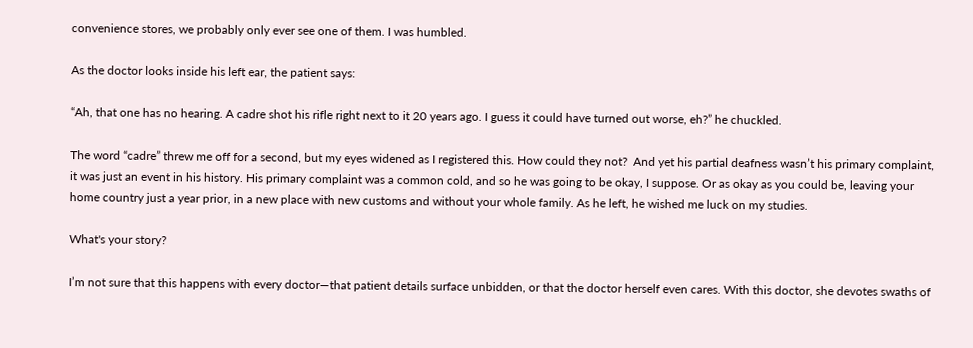convenience stores, we probably only ever see one of them. I was humbled.

As the doctor looks inside his left ear, the patient says:

“Ah, that one has no hearing. A cadre shot his rifle right next to it 20 years ago. I guess it could have turned out worse, eh?” he chuckled.

The word “cadre” threw me off for a second, but my eyes widened as I registered this. How could they not?  And yet his partial deafness wasn’t his primary complaint, it was just an event in his history. His primary complaint was a common cold, and so he was going to be okay, I suppose. Or as okay as you could be, leaving your home country just a year prior, in a new place with new customs and without your whole family. As he left, he wished me luck on my studies.

What's your story?

I’m not sure that this happens with every doctor—that patient details surface unbidden, or that the doctor herself even cares. With this doctor, she devotes swaths of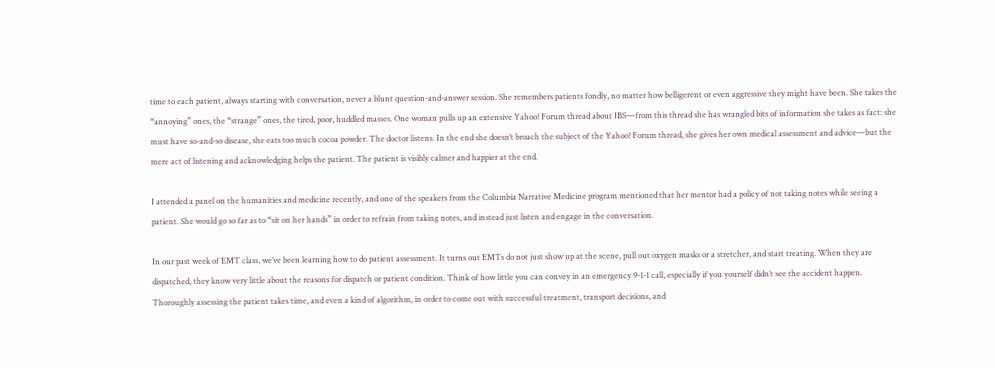time to each patient, always starting with conversation, never a blunt question-and-answer session. She remembers patients fondly, no matter how belligerent or even aggressive they might have been. She takes the “annoying” ones, the “strange” ones, the tired, poor, huddled masses. One woman pulls up an extensive Yahoo! Forum thread about IBS—from this thread she has wrangled bits of information she takes as fact: she must have so-and-so disease, she eats too much cocoa powder. The doctor listens. In the end she doesn’t broach the subject of the Yahoo! Forum thread, she gives her own medical assessment and advice—but the mere act of listening and acknowledging helps the patient. The patient is visibly calmer and happier at the end.

I attended a panel on the humanities and medicine recently, and one of the speakers from the Columbia Narrative Medicine program mentioned that her mentor had a policy of not taking notes while seeing a patient. She would go so far as to “sit on her hands” in order to refrain from taking notes, and instead just listen and engage in the conversation.

In our past week of EMT class, we’ve been learning how to do patient assessment. It turns out EMTs do not just show up at the scene, pull out oxygen masks or a stretcher, and start treating. When they are dispatched, they know very little about the reasons for dispatch or patient condition. Think of how little you can convey in an emergency 9-1-1 call, especially if you yourself didn’t see the accident happen. Thoroughly assessing the patient takes time, and even a kind of algorithm, in order to come out with successful treatment, transport decisions, and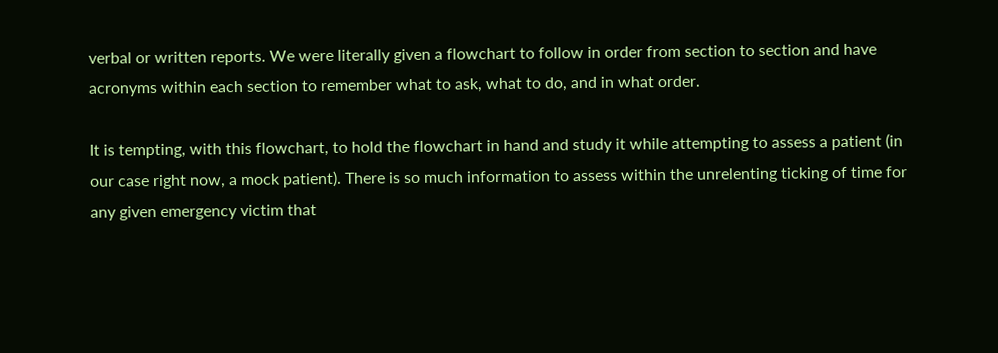verbal or written reports. We were literally given a flowchart to follow in order from section to section and have acronyms within each section to remember what to ask, what to do, and in what order.

It is tempting, with this flowchart, to hold the flowchart in hand and study it while attempting to assess a patient (in our case right now, a mock patient). There is so much information to assess within the unrelenting ticking of time for any given emergency victim that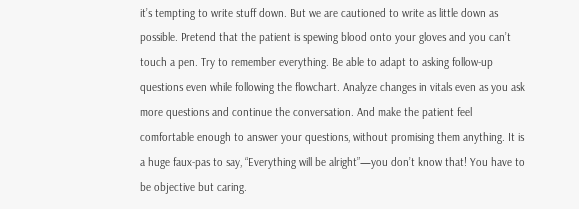it’s tempting to write stuff down. But we are cautioned to write as little down as possible. Pretend that the patient is spewing blood onto your gloves and you can’t touch a pen. Try to remember everything. Be able to adapt to asking follow-up questions even while following the flowchart. Analyze changes in vitals even as you ask more questions and continue the conversation. And make the patient feel comfortable enough to answer your questions, without promising them anything. It is a huge faux-pas to say, “Everything will be alright”—you don’t know that! You have to be objective but caring.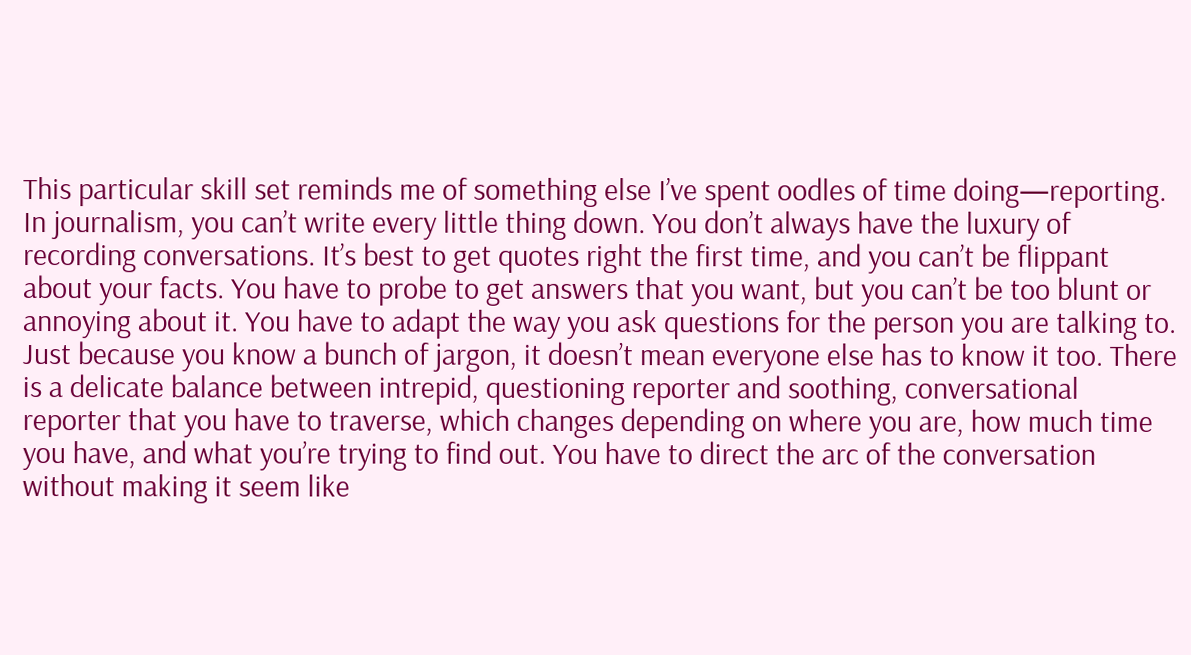This particular skill set reminds me of something else I’ve spent oodles of time doing—reporting. In journalism, you can’t write every little thing down. You don’t always have the luxury of recording conversations. It’s best to get quotes right the first time, and you can’t be flippant about your facts. You have to probe to get answers that you want, but you can’t be too blunt or annoying about it. You have to adapt the way you ask questions for the person you are talking to. Just because you know a bunch of jargon, it doesn’t mean everyone else has to know it too. There is a delicate balance between intrepid, questioning reporter and soothing, conversational reporter that you have to traverse, which changes depending on where you are, how much time you have, and what you’re trying to find out. You have to direct the arc of the conversation without making it seem like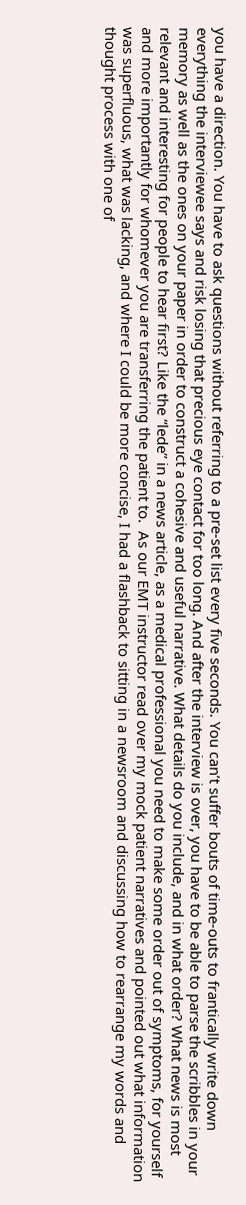you have a direction. You have to ask questions without referring to a pre-set list every five seconds. You can’t suffer bouts of time-outs to frantically write down everything the interviewee says and risk losing that precious eye contact for too long. And after the interview is over, you have to be able to parse the scribbles in your memory as well as the ones on your paper in order to construct a cohesive and useful narrative. What details do you include, and in what order? What news is most relevant and interesting for people to hear first? Like the “lede” in a news article, as a medical professional you need to make some order out of symptoms, for yourself and more importantly for whomever you are transferring the patient to.  As our EMT instructor read over my mock patient narratives and pointed out what information was superfluous, what was lacking, and where I could be more concise, I had a flashback to sitting in a newsroom and discussing how to rearrange my words and thought process with one of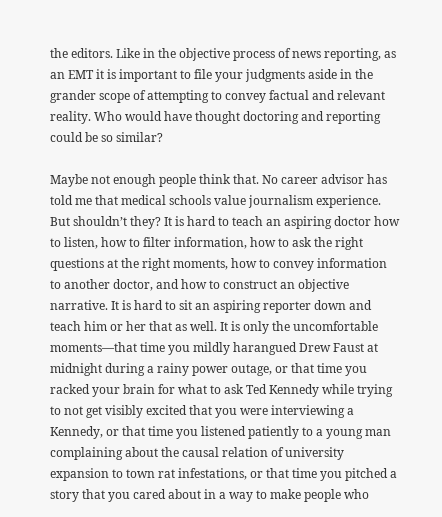the editors. Like in the objective process of news reporting, as an EMT it is important to file your judgments aside in the grander scope of attempting to convey factual and relevant reality. Who would have thought doctoring and reporting could be so similar?

Maybe not enough people think that. No career advisor has told me that medical schools value journalism experience. But shouldn’t they? It is hard to teach an aspiring doctor how to listen, how to filter information, how to ask the right questions at the right moments, how to convey information to another doctor, and how to construct an objective narrative. It is hard to sit an aspiring reporter down and teach him or her that as well. It is only the uncomfortable moments—that time you mildly harangued Drew Faust at midnight during a rainy power outage, or that time you racked your brain for what to ask Ted Kennedy while trying to not get visibly excited that you were interviewing a Kennedy, or that time you listened patiently to a young man complaining about the causal relation of university expansion to town rat infestations, or that time you pitched a story that you cared about in a way to make people who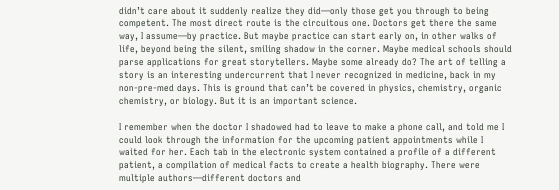didn’t care about it suddenly realize they did—only those get you through to being competent. The most direct route is the circuitous one. Doctors get there the same way, I assume—by practice. But maybe practice can start early on, in other walks of life, beyond being the silent, smiling shadow in the corner. Maybe medical schools should parse applications for great storytellers. Maybe some already do? The art of telling a story is an interesting undercurrent that I never recognized in medicine, back in my non-pre-med days. This is ground that can’t be covered in physics, chemistry, organic chemistry, or biology. But it is an important science.

I remember when the doctor I shadowed had to leave to make a phone call, and told me I could look through the information for the upcoming patient appointments while I waited for her. Each tab in the electronic system contained a profile of a different patient, a compilation of medical facts to create a health biography. There were multiple authors—different doctors and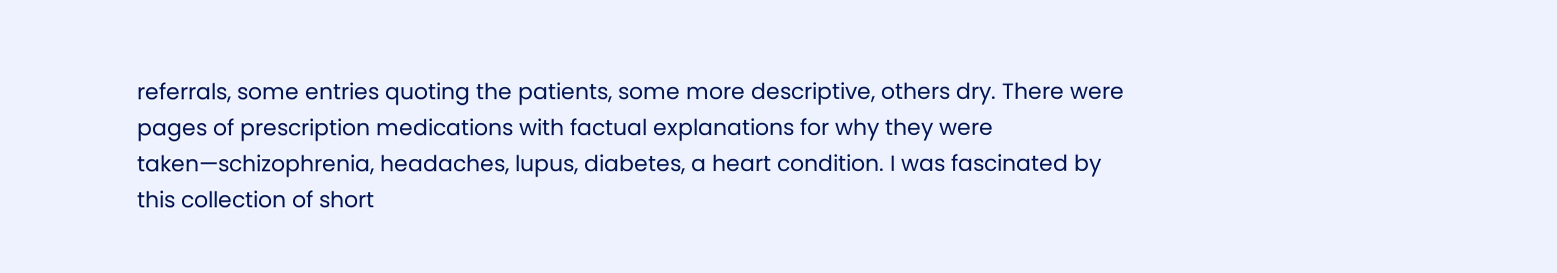referrals, some entries quoting the patients, some more descriptive, others dry. There were pages of prescription medications with factual explanations for why they were taken—schizophrenia, headaches, lupus, diabetes, a heart condition. I was fascinated by this collection of short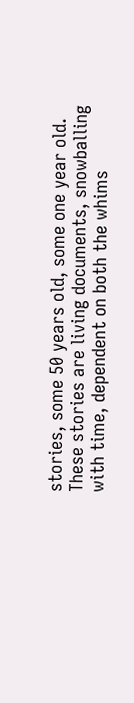stories, some 50 years old, some one year old. These stories are living documents, snowballing with time, dependent on both the whims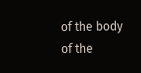of the body of the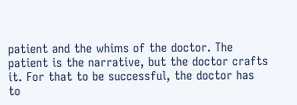patient and the whims of the doctor. The patient is the narrative, but the doctor crafts it. For that to be successful, the doctor has to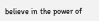believe in the power of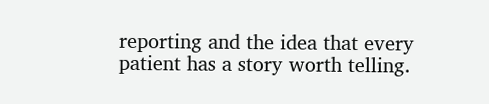reporting and the idea that every patient has a story worth telling.